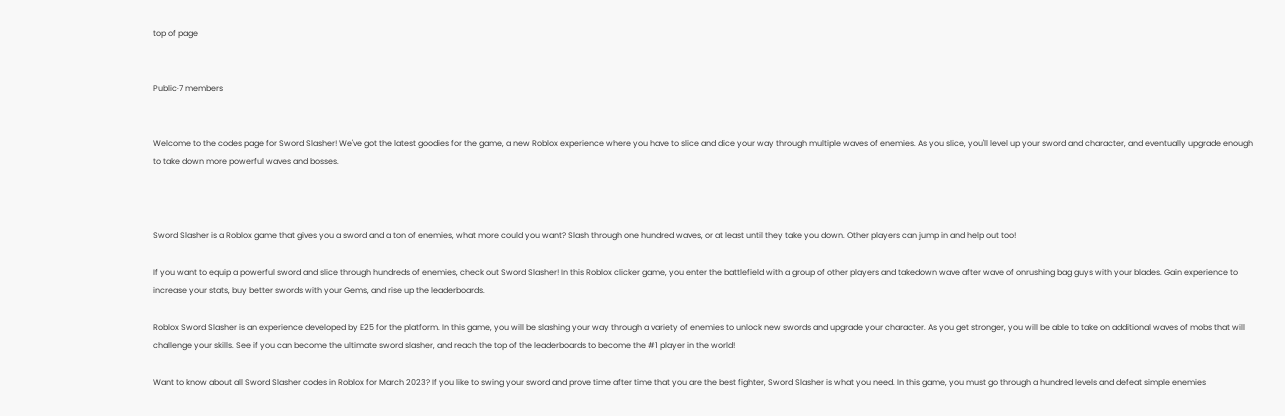top of page


Public·7 members


Welcome to the codes page for Sword Slasher! We've got the latest goodies for the game, a new Roblox experience where you have to slice and dice your way through multiple waves of enemies. As you slice, you'll level up your sword and character, and eventually upgrade enough to take down more powerful waves and bosses.



Sword Slasher is a Roblox game that gives you a sword and a ton of enemies, what more could you want? Slash through one hundred waves, or at least until they take you down. Other players can jump in and help out too!

If you want to equip a powerful sword and slice through hundreds of enemies, check out Sword Slasher! In this Roblox clicker game, you enter the battlefield with a group of other players and takedown wave after wave of onrushing bag guys with your blades. Gain experience to increase your stats, buy better swords with your Gems, and rise up the leaderboards.

Roblox Sword Slasher is an experience developed by E25 for the platform. In this game, you will be slashing your way through a variety of enemies to unlock new swords and upgrade your character. As you get stronger, you will be able to take on additional waves of mobs that will challenge your skills. See if you can become the ultimate sword slasher, and reach the top of the leaderboards to become the #1 player in the world!

Want to know about all Sword Slasher codes in Roblox for March 2023? If you like to swing your sword and prove time after time that you are the best fighter, Sword Slasher is what you need. In this game, you must go through a hundred levels and defeat simple enemies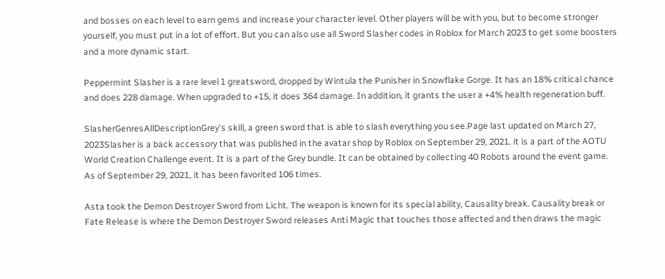and bosses on each level to earn gems and increase your character level. Other players will be with you, but to become stronger yourself, you must put in a lot of effort. But you can also use all Sword Slasher codes in Roblox for March 2023 to get some boosters and a more dynamic start.

Peppermint Slasher is a rare level 1 greatsword, dropped by Wintula the Punisher in Snowflake Gorge. It has an 18% critical chance and does 228 damage. When upgraded to +15, it does 364 damage. In addition, it grants the user a +4% health regeneration buff.

SlasherGenresAllDescriptionGrey's skill, a green sword that is able to slash everything you see.Page last updated on March 27, 2023Slasher is a back accessory that was published in the avatar shop by Roblox on September 29, 2021. it is a part of the AOTU World Creation Challenge event. It is a part of the Grey bundle. It can be obtained by collecting 40 Robots around the event game. As of September 29, 2021, it has been favorited 106 times.

Asta took the Demon Destroyer Sword from Licht. The weapon is known for its special ability, Causality break. Causality break or Fate Release is where the Demon Destroyer Sword releases Anti Magic that touches those affected and then draws the magic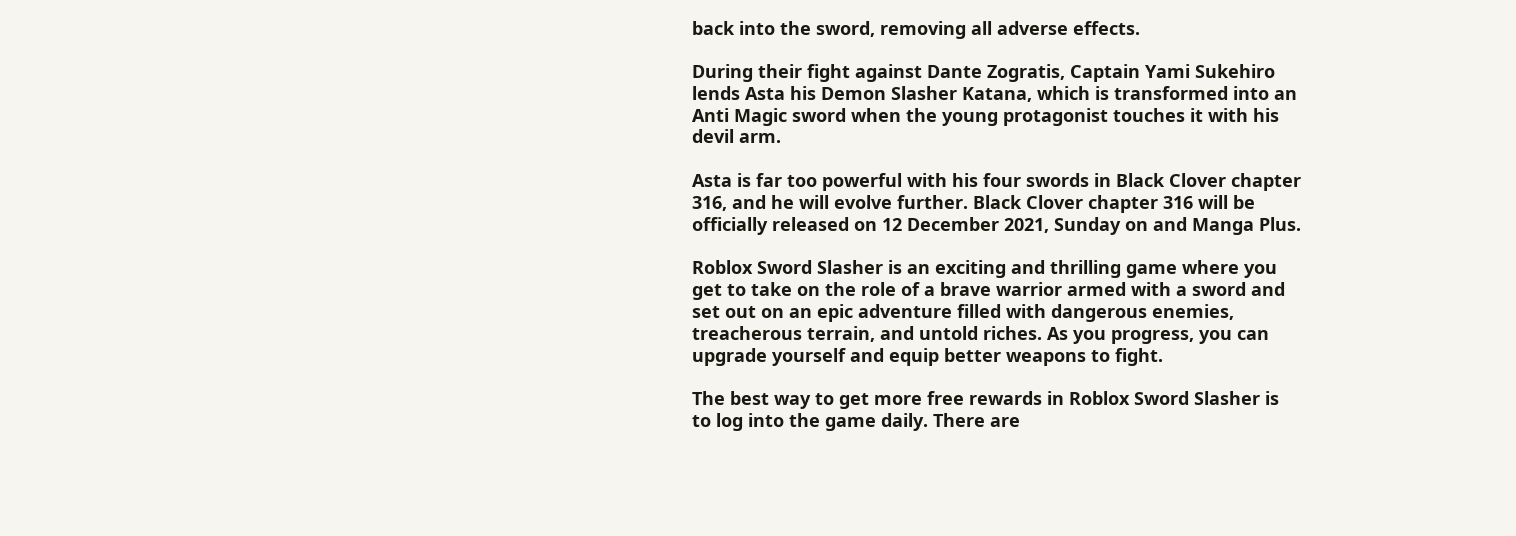back into the sword, removing all adverse effects.

During their fight against Dante Zogratis, Captain Yami Sukehiro lends Asta his Demon Slasher Katana, which is transformed into an Anti Magic sword when the young protagonist touches it with his devil arm.

Asta is far too powerful with his four swords in Black Clover chapter 316, and he will evolve further. Black Clover chapter 316 will be officially released on 12 December 2021, Sunday on and Manga Plus.

Roblox Sword Slasher is an exciting and thrilling game where you get to take on the role of a brave warrior armed with a sword and set out on an epic adventure filled with dangerous enemies, treacherous terrain, and untold riches. As you progress, you can upgrade yourself and equip better weapons to fight.

The best way to get more free rewards in Roblox Sword Slasher is to log into the game daily. There are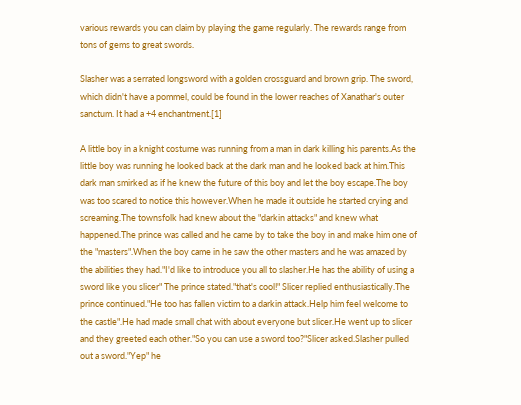various rewards you can claim by playing the game regularly. The rewards range from tons of gems to great swords.

Slasher was a serrated longsword with a golden crossguard and brown grip. The sword, which didn't have a pommel, could be found in the lower reaches of Xanathar's outer sanctum. It had a +4 enchantment.[1]

A little boy in a knight costume was running from a man in dark killing his parents.As the little boy was running he looked back at the dark man and he looked back at him.This dark man smirked as if he knew the future of this boy and let the boy escape.The boy was too scared to notice this however.When he made it outside he started crying and screaming.The townsfolk had knew about the "darkin attacks" and knew what happened.The prince was called and he came by to take the boy in and make him one of the "masters".When the boy came in he saw the other masters and he was amazed by the abilities they had."I'd like to introduce you all to slasher.He has the ability of using a sword like you slicer" The prince stated."that's cool!" Slicer replied enthusiastically.The prince continued."He too has fallen victim to a darkin attack.Help him feel welcome to the castle".He had made small chat with about everyone but slicer.He went up to slicer and they greeted each other."So you can use a sword too?"Slicer asked.Slasher pulled out a sword."Yep" he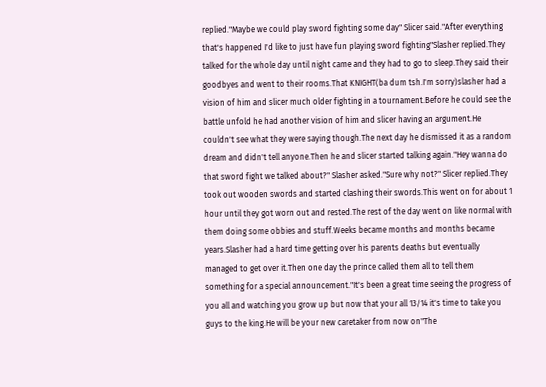replied."Maybe we could play sword fighting some day" Slicer said."After everything that's happened I'd like to just have fun playing sword fighting"Slasher replied.They talked for the whole day until night came and they had to go to sleep.They said their goodbyes and went to their rooms.That KNIGHT(ba dum tsh.I'm sorry)slasher had a vision of him and slicer much older fighting in a tournament.Before he could see the battle unfold he had another vision of him and slicer having an argument.He couldn't see what they were saying though.The next day he dismissed it as a random dream and didn't tell anyone.Then he and slicer started talking again."Hey wanna do that sword fight we talked about?" Slasher asked."Sure why not?" Slicer replied.They took out wooden swords and started clashing their swords.This went on for about 1 hour until they got worn out and rested.The rest of the day went on like normal with them doing some obbies and stuff.Weeks became months and months became years.Slasher had a hard time getting over his parents deaths but eventually managed to get over it.Then one day the prince called them all to tell them something for a special announcement."It's been a great time seeing the progress of you all and watching you grow up but now that your all 13/14 it's time to take you guys to the king.He will be your new caretaker from now on"The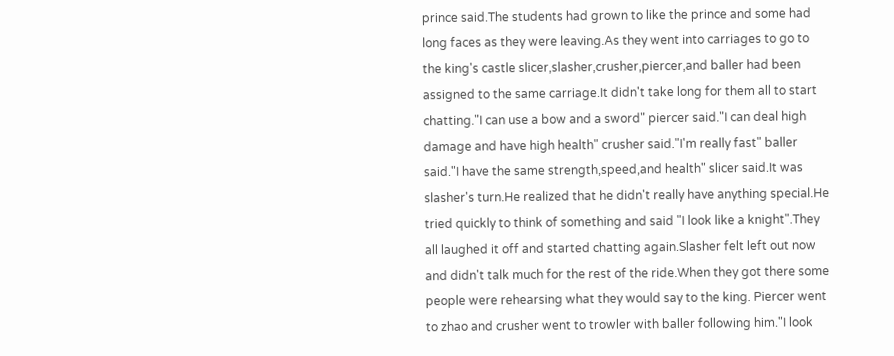prince said.The students had grown to like the prince and some had long faces as they were leaving.As they went into carriages to go to the king's castle slicer,slasher,crusher,piercer,and baller had been assigned to the same carriage.It didn't take long for them all to start chatting."I can use a bow and a sword" piercer said."I can deal high damage and have high health" crusher said."I'm really fast" baller said."I have the same strength,speed,and health" slicer said.It was slasher's turn.He realized that he didn't really have anything special.He tried quickly to think of something and said "I look like a knight".They all laughed it off and started chatting again.Slasher felt left out now and didn't talk much for the rest of the ride.When they got there some people were rehearsing what they would say to the king. Piercer went to zhao and crusher went to trowler with baller following him."I look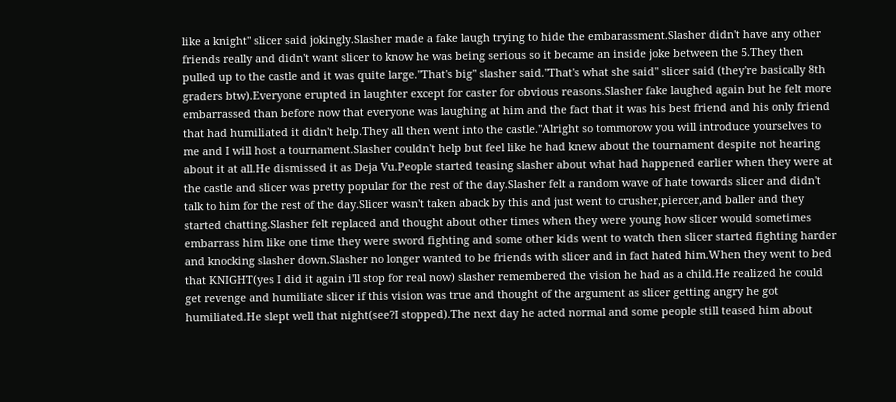like a knight" slicer said jokingly.Slasher made a fake laugh trying to hide the embarassment.Slasher didn't have any other friends really and didn't want slicer to know he was being serious so it became an inside joke between the 5.They then pulled up to the castle and it was quite large."That's big" slasher said."That's what she said" slicer said (they're basically 8th graders btw).Everyone erupted in laughter except for caster for obvious reasons.Slasher fake laughed again but he felt more embarrassed than before now that everyone was laughing at him and the fact that it was his best friend and his only friend that had humiliated it didn't help.They all then went into the castle."Alright so tommorow you will introduce yourselves to me and I will host a tournament.Slasher couldn't help but feel like he had knew about the tournament despite not hearing about it at all.He dismissed it as Deja Vu.People started teasing slasher about what had happened earlier when they were at the castle and slicer was pretty popular for the rest of the day.Slasher felt a random wave of hate towards slicer and didn't talk to him for the rest of the day.Slicer wasn't taken aback by this and just went to crusher,piercer,and baller and they started chatting.Slasher felt replaced and thought about other times when they were young how slicer would sometimes embarrass him like one time they were sword fighting and some other kids went to watch then slicer started fighting harder and knocking slasher down.Slasher no longer wanted to be friends with slicer and in fact hated him.When they went to bed that KNIGHT(yes I did it again i'll stop for real now) slasher remembered the vision he had as a child.He realized he could get revenge and humiliate slicer if this vision was true and thought of the argument as slicer getting angry he got humiliated.He slept well that night(see?I stopped).The next day he acted normal and some people still teased him about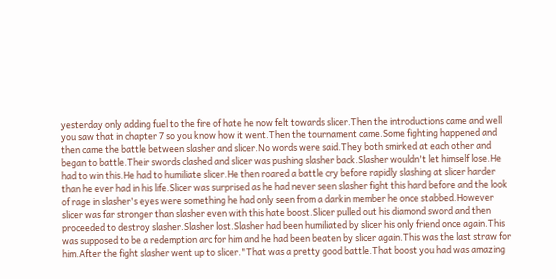yesterday only adding fuel to the fire of hate he now felt towards slicer.Then the introductions came and well you saw that in chapter 7 so you know how it went.Then the tournament came.Some fighting happened and then came the battle between slasher and slicer.No words were said.They both smirked at each other and began to battle.Their swords clashed and slicer was pushing slasher back.Slasher wouldn't let himself lose.He had to win this.He had to humiliate slicer.He then roared a battle cry before rapidly slashing at slicer harder than he ever had in his life.Slicer was surprised as he had never seen slasher fight this hard before and the look of rage in slasher's eyes were something he had only seen from a darkin member he once stabbed.However slicer was far stronger than slasher even with this hate boost.Slicer pulled out his diamond sword and then proceeded to destroy slasher.Slasher lost.Slasher had been humiliated by slicer his only friend once again.This was supposed to be a redemption arc for him and he had been beaten by slicer again.This was the last straw for him.After the fight slasher went up to slicer."That was a pretty good battle.That boost you had was amazing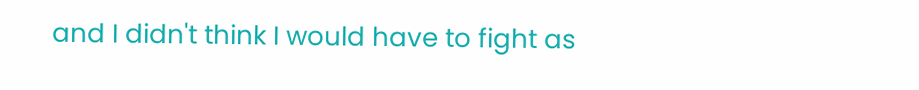and I didn't think I would have to fight as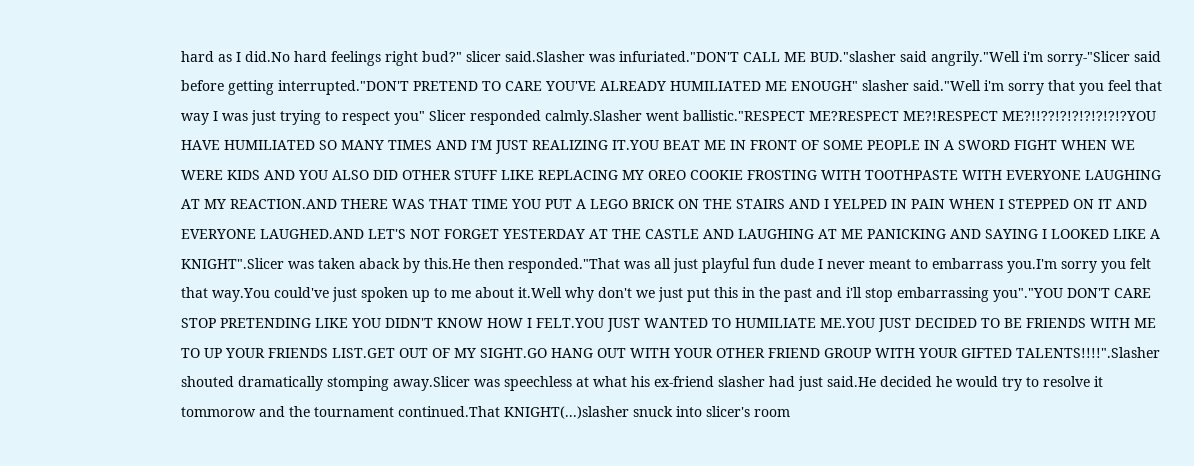hard as I did.No hard feelings right bud?" slicer said.Slasher was infuriated."DON'T CALL ME BUD."slasher said angrily."Well i'm sorry-"Slicer said before getting interrupted."DON'T PRETEND TO CARE YOU'VE ALREADY HUMILIATED ME ENOUGH" slasher said."Well i'm sorry that you feel that way I was just trying to respect you" Slicer responded calmly.Slasher went ballistic."RESPECT ME?RESPECT ME?!RESPECT ME?!!??!?!?!?!?!?!?YOU HAVE HUMILIATED SO MANY TIMES AND I'M JUST REALIZING IT.YOU BEAT ME IN FRONT OF SOME PEOPLE IN A SWORD FIGHT WHEN WE WERE KIDS AND YOU ALSO DID OTHER STUFF LIKE REPLACING MY OREO COOKIE FROSTING WITH TOOTHPASTE WITH EVERYONE LAUGHING AT MY REACTION.AND THERE WAS THAT TIME YOU PUT A LEGO BRICK ON THE STAIRS AND I YELPED IN PAIN WHEN I STEPPED ON IT AND EVERYONE LAUGHED.AND LET'S NOT FORGET YESTERDAY AT THE CASTLE AND LAUGHING AT ME PANICKING AND SAYING I LOOKED LIKE A KNIGHT".Slicer was taken aback by this.He then responded."That was all just playful fun dude I never meant to embarrass you.I'm sorry you felt that way.You could've just spoken up to me about it.Well why don't we just put this in the past and i'll stop embarrassing you"."YOU DON'T CARE STOP PRETENDING LIKE YOU DIDN'T KNOW HOW I FELT.YOU JUST WANTED TO HUMILIATE ME.YOU JUST DECIDED TO BE FRIENDS WITH ME TO UP YOUR FRIENDS LIST.GET OUT OF MY SIGHT.GO HANG OUT WITH YOUR OTHER FRIEND GROUP WITH YOUR GIFTED TALENTS!!!!".Slasher shouted dramatically stomping away.Slicer was speechless at what his ex-friend slasher had just said.He decided he would try to resolve it tommorow and the tournament continued.That KNIGHT(...)slasher snuck into slicer's room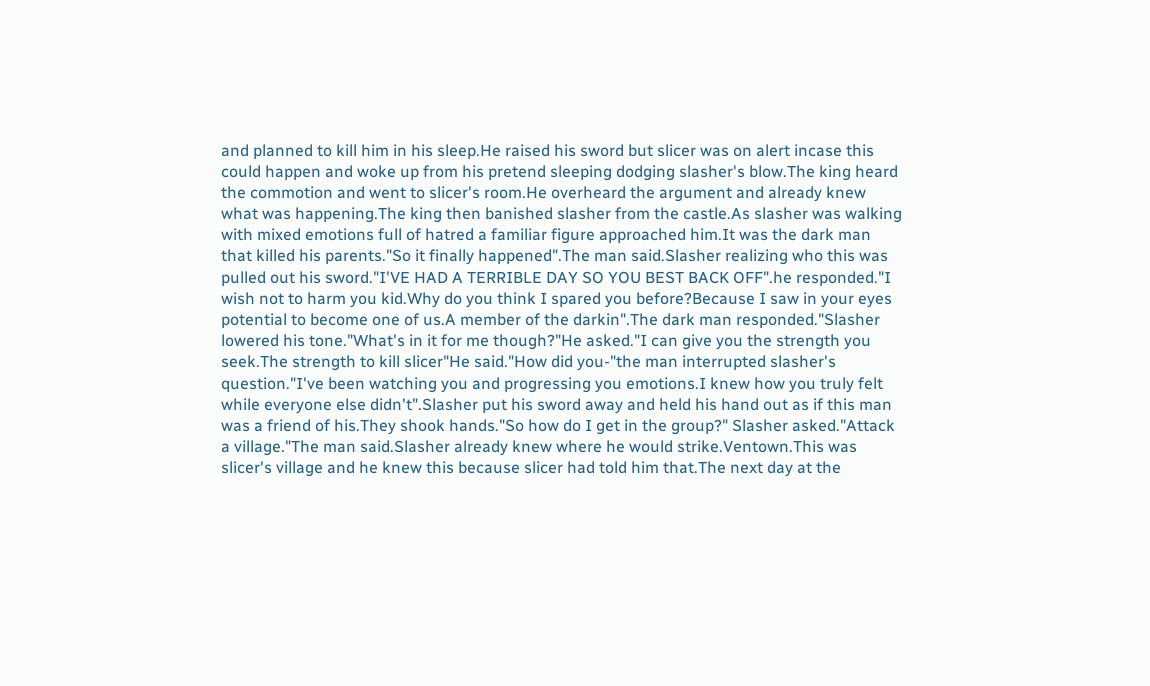and planned to kill him in his sleep.He raised his sword but slicer was on alert incase this could happen and woke up from his pretend sleeping dodging slasher's blow.The king heard the commotion and went to slicer's room.He overheard the argument and already knew what was happening.The king then banished slasher from the castle.As slasher was walking with mixed emotions full of hatred a familiar figure approached him.It was the dark man that killed his parents."So it finally happened".The man said.Slasher realizing who this was pulled out his sword."I'VE HAD A TERRIBLE DAY SO YOU BEST BACK OFF".he responded."I wish not to harm you kid.Why do you think I spared you before?Because I saw in your eyes potential to become one of us.A member of the darkin".The dark man responded."Slasher lowered his tone."What's in it for me though?"He asked."I can give you the strength you seek.The strength to kill slicer"He said."How did you-"the man interrupted slasher's question."I've been watching you and progressing you emotions.I knew how you truly felt while everyone else didn't".Slasher put his sword away and held his hand out as if this man was a friend of his.They shook hands."So how do I get in the group?" Slasher asked."Attack a village."The man said.Slasher already knew where he would strike.Ventown.This was slicer's village and he knew this because slicer had told him that.The next day at the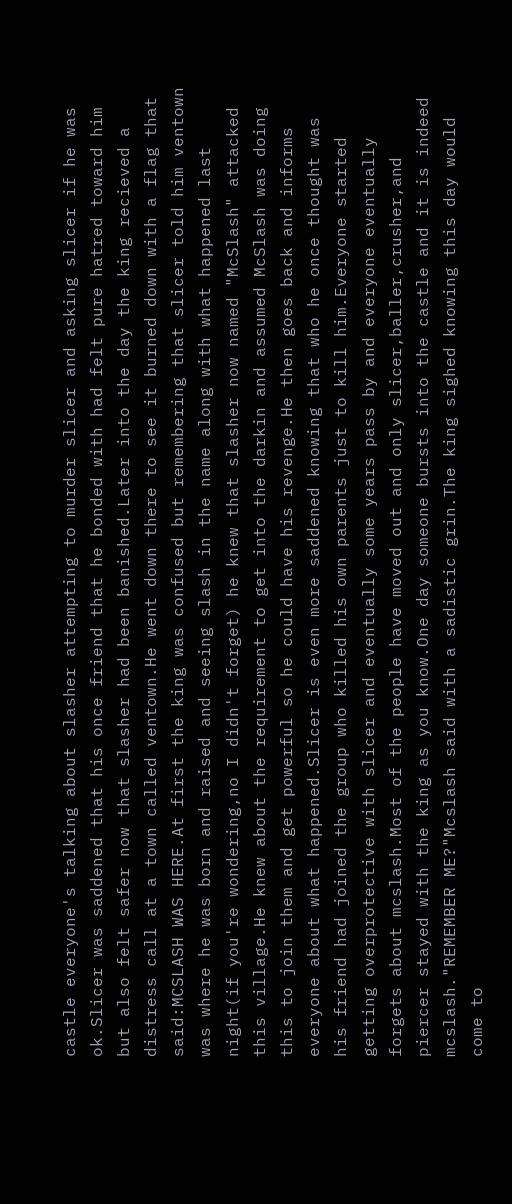castle everyone's talking about slasher attempting to murder slicer and asking slicer if he was ok.Slicer was saddened that his once friend that he bonded with had felt pure hatred toward him but also felt safer now that slasher had been banished.Later into the day the king recieved a distress call at a town called ventown.He went down there to see it burned down with a flag that said:MCSLASH WAS HERE.At first the king was confused but remembering that slicer told him ventown was where he was born and raised and seeing slash in the name along with what happened last night(if you're wondering,no I didn't forget) he knew that slasher now named "McSlash" attacked this village.He knew about the requirement to get into the darkin and assumed McSlash was doing this to join them and get powerful so he could have his revenge.He then goes back and informs everyone about what happened.Slicer is even more saddened knowing that who he once thought was his friend had joined the group who killed his own parents just to kill him.Everyone started getting overprotective with slicer and eventually some years pass by and everyone eventually forgets about mcslash.Most of the people have moved out and only slicer,baller,crusher,and piercer stayed with the king as you know.One day someone bursts into the castle and it is indeed mcslash."REMEMBER ME?"Mcslash said with a sadistic grin.The king sighed knowing this day would come to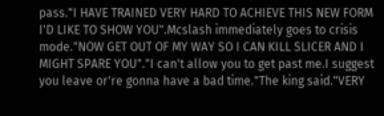pass."I HAVE TRAINED VERY HARD TO ACHIEVE THIS NEW FORM I'D LIKE TO SHOW YOU".Mcslash immediately goes to crisis mode."NOW GET OUT OF MY WAY SO I CAN KILL SLICER AND I MIGHT SPARE YOU"."I can't allow you to get past me.I suggest you leave or're gonna have a bad time."The king said."VERY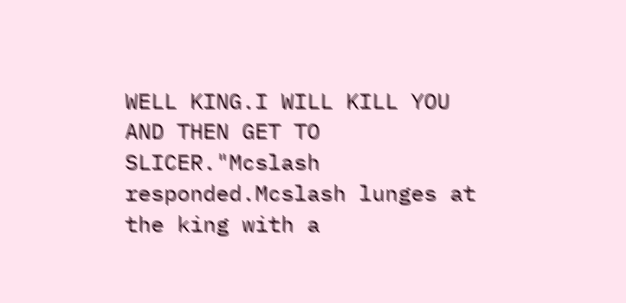WELL KING.I WILL KILL YOU AND THEN GET TO SLICER."Mcslash responded.Mcslash lunges at the king with a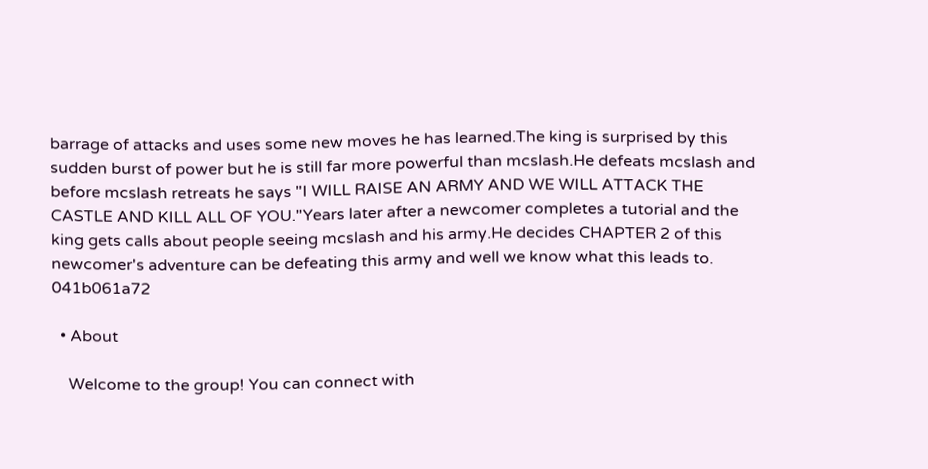barrage of attacks and uses some new moves he has learned.The king is surprised by this sudden burst of power but he is still far more powerful than mcslash.He defeats mcslash and before mcslash retreats he says "I WILL RAISE AN ARMY AND WE WILL ATTACK THE CASTLE AND KILL ALL OF YOU."Years later after a newcomer completes a tutorial and the king gets calls about people seeing mcslash and his army.He decides CHAPTER 2 of this newcomer's adventure can be defeating this army and well we know what this leads to. 041b061a72

  • About

    Welcome to the group! You can connect with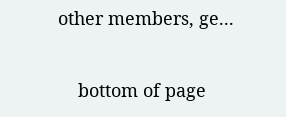other members, ge...

    bottom of page